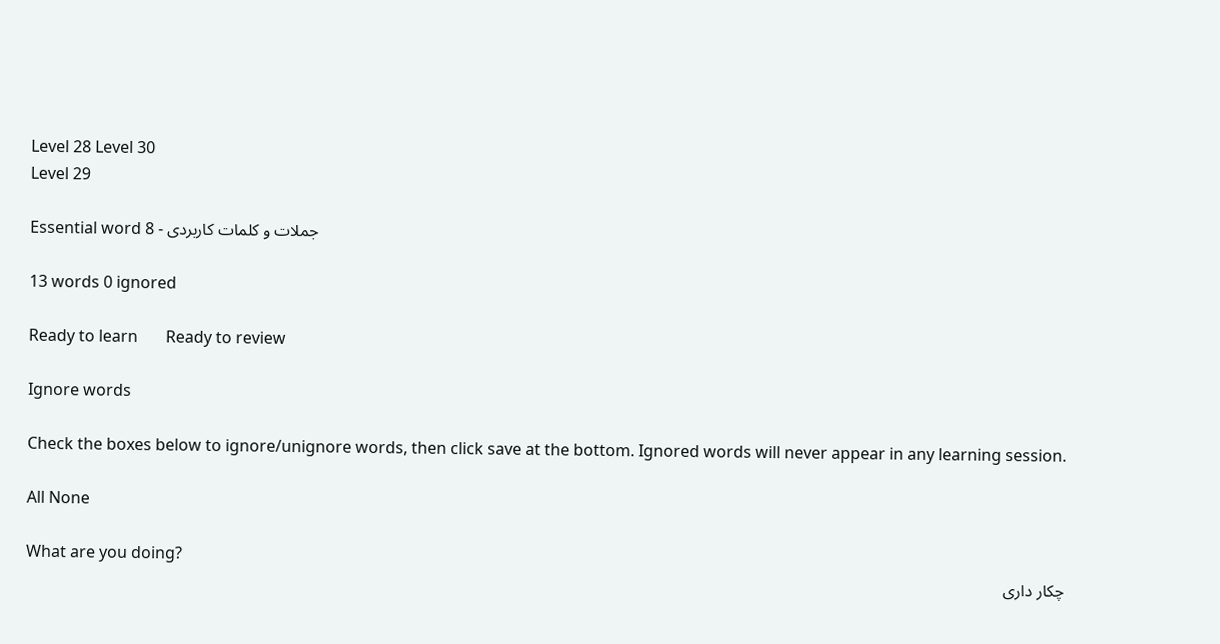Level 28 Level 30
Level 29

Essential word 8 - جملات و كلمات کاربردی

13 words 0 ignored

Ready to learn       Ready to review

Ignore words

Check the boxes below to ignore/unignore words, then click save at the bottom. Ignored words will never appear in any learning session.

All None

What are you doing?
چکار داری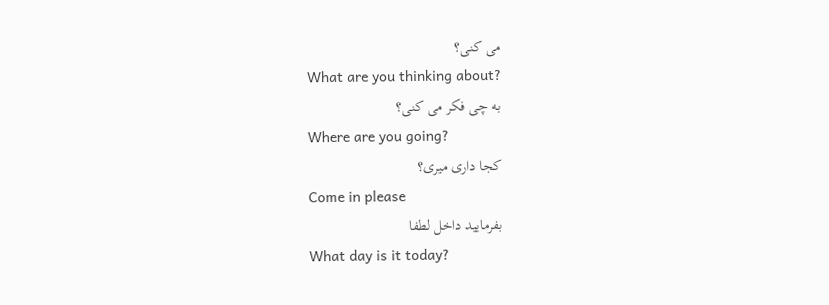می کنی؟
What are you thinking about?
به چی فکر می کنی؟
Where are you going?
کجا داری میری؟
Come in please
بفرمایید داخل لطفا
What day is it today?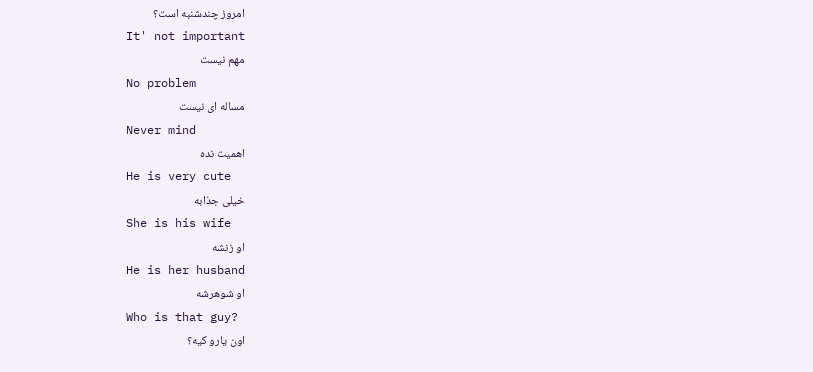امروز چندشنبه است؟
It' not important
مهم نیست
No problem
مساله ای نیست
Never mind
اهمیت نده
He is very cute
خیلی جذابه
She is his wife
او زنشه
He is her husband
او شوهرشه
Who is that guy?
اون یارو کیه؟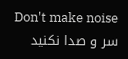Don't make noise
سر و صدا نکنید